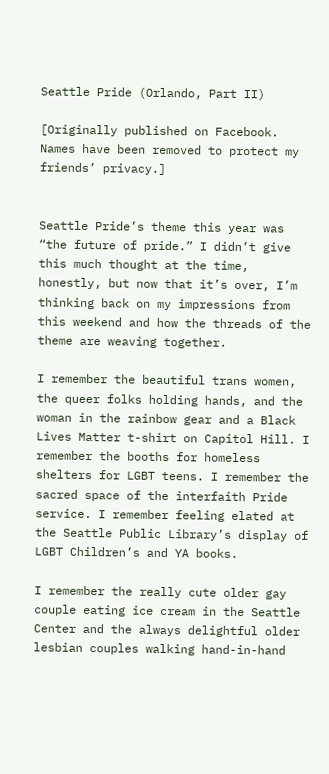Seattle Pride (Orlando, Part II)

[Originally published on Facebook. Names have been removed to protect my friends’ privacy.]


Seattle Pride’s theme this year was “the future of pride.” I didn’t give this much thought at the time, honestly, but now that it’s over, I’m thinking back on my impressions from this weekend and how the threads of the theme are weaving together.

I remember the beautiful trans women, the queer folks holding hands, and the woman in the rainbow gear and a Black Lives Matter t-shirt on Capitol Hill. I remember the booths for homeless shelters for LGBT teens. I remember the sacred space of the interfaith Pride service. I remember feeling elated at the Seattle Public Library’s display of LGBT Children’s and YA books.

I remember the really cute older gay couple eating ice cream in the Seattle Center and the always delightful older lesbian couples walking hand-in-hand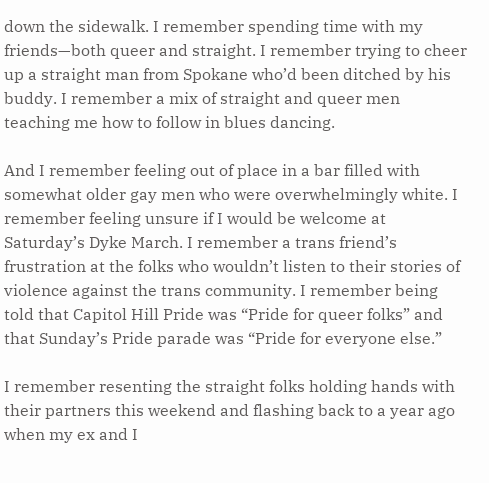down the sidewalk. I remember spending time with my friends—both queer and straight. I remember trying to cheer up a straight man from Spokane who’d been ditched by his buddy. I remember a mix of straight and queer men teaching me how to follow in blues dancing.

And I remember feeling out of place in a bar filled with somewhat older gay men who were overwhelmingly white. I remember feeling unsure if I would be welcome at Saturday’s Dyke March. I remember a trans friend’s frustration at the folks who wouldn’t listen to their stories of violence against the trans community. I remember being told that Capitol Hill Pride was “Pride for queer folks” and that Sunday’s Pride parade was “Pride for everyone else.”

I remember resenting the straight folks holding hands with their partners this weekend and flashing back to a year ago when my ex and I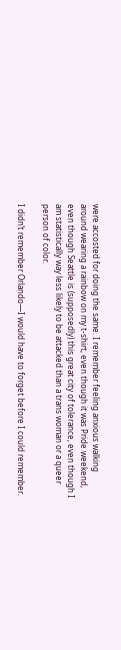were accosted for doing the same. I remember feeling anxious walking around wearing a rainbow on my t-shirt, even though it was Pride weekend, even though Seattle is (supposedly) this great city of tolerance, even though I am statistically way less likely to be attacked than a trans woman or a queer person of color.

I didn’t remember Orlando—I would have to forget before I could remember.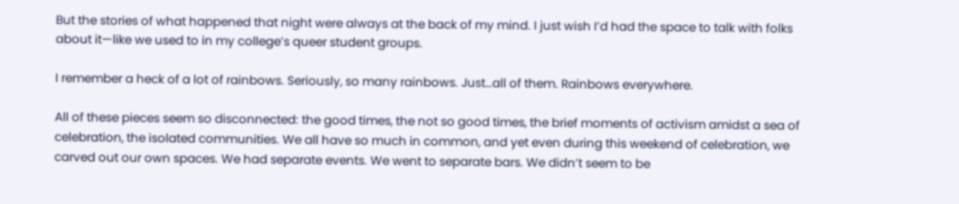But the stories of what happened that night were always at the back of my mind. I just wish I’d had the space to talk with folks about it—like we used to in my college’s queer student groups.

I remember a heck of a lot of rainbows. Seriously, so many rainbows. Just…all of them. Rainbows everywhere.

All of these pieces seem so disconnected: the good times, the not so good times, the brief moments of activism amidst a sea of celebration, the isolated communities. We all have so much in common, and yet even during this weekend of celebration, we carved out our own spaces. We had separate events. We went to separate bars. We didn’t seem to be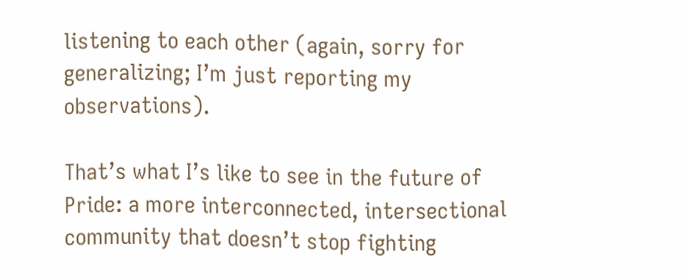listening to each other (again, sorry for generalizing; I’m just reporting my observations).

That’s what I’s like to see in the future of Pride: a more interconnected, intersectional community that doesn’t stop fighting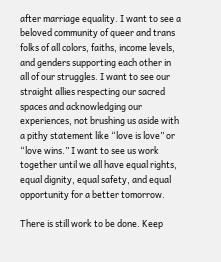after marriage equality. I want to see a beloved community of queer and trans folks of all colors, faiths, income levels, and genders supporting each other in all of our struggles. I want to see our straight allies respecting our sacred spaces and acknowledging our experiences, not brushing us aside with a pithy statement like “love is love” or “love wins.” I want to see us work together until we all have equal rights, equal dignity, equal safety, and equal opportunity for a better tomorrow.

There is still work to be done. Keep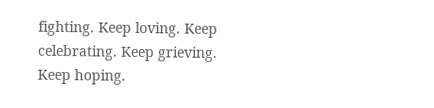fighting. Keep loving. Keep celebrating. Keep grieving. Keep hoping.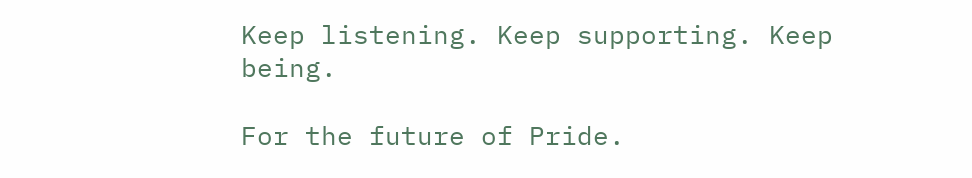Keep listening. Keep supporting. Keep being.

For the future of Pride.